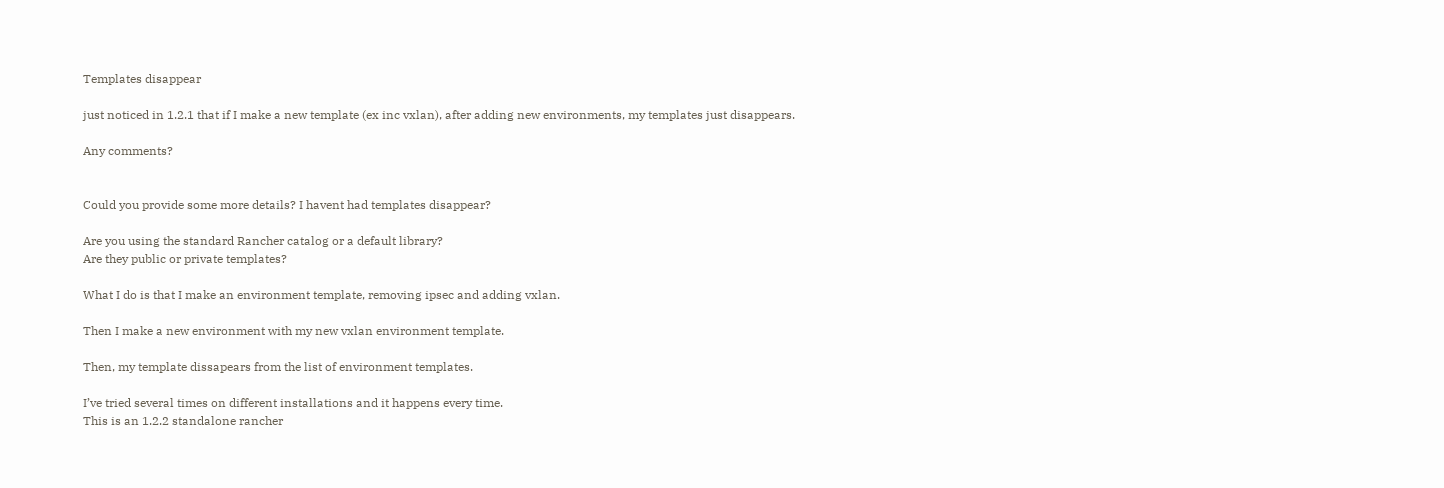Templates disappear

just noticed in 1.2.1 that if I make a new template (ex inc vxlan), after adding new environments, my templates just disappears.

Any comments?


Could you provide some more details? I havent had templates disappear?

Are you using the standard Rancher catalog or a default library?
Are they public or private templates?

What I do is that I make an environment template, removing ipsec and adding vxlan.

Then I make a new environment with my new vxlan environment template.

Then, my template dissapears from the list of environment templates.

I’ve tried several times on different installations and it happens every time.
This is an 1.2.2 standalone rancher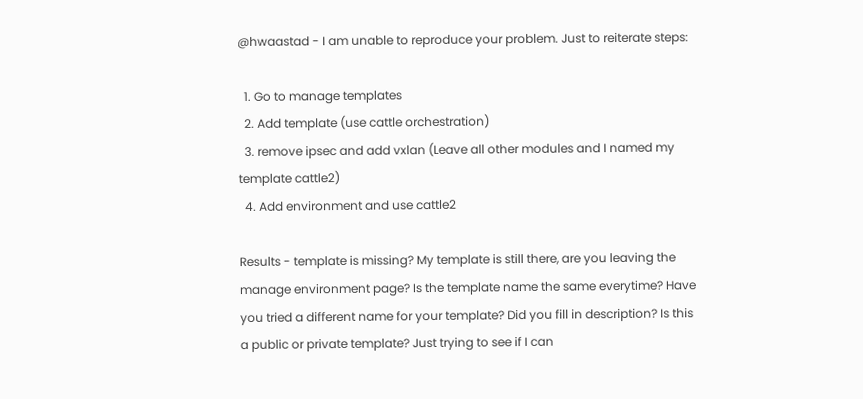@hwaastad - I am unable to reproduce your problem. Just to reiterate steps:

  1. Go to manage templates
  2. Add template (use cattle orchestration)
  3. remove ipsec and add vxlan (Leave all other modules and I named my template cattle2)
  4. Add environment and use cattle2

Results - template is missing? My template is still there, are you leaving the manage environment page? Is the template name the same everytime? Have you tried a different name for your template? Did you fill in description? Is this a public or private template? Just trying to see if I can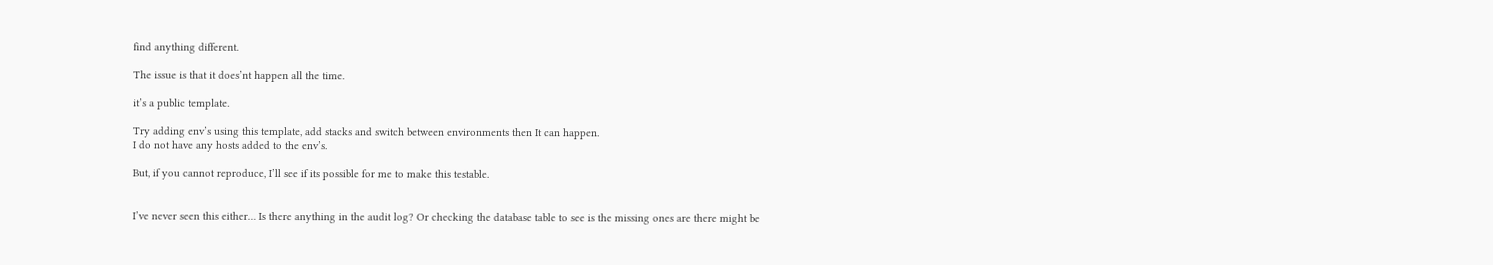find anything different.

The issue is that it does’nt happen all the time.

it’s a public template.

Try adding env’s using this template, add stacks and switch between environments then It can happen.
I do not have any hosts added to the env’s.

But, if you cannot reproduce, I’ll see if its possible for me to make this testable.


I’ve never seen this either… Is there anything in the audit log? Or checking the database table to see is the missing ones are there might be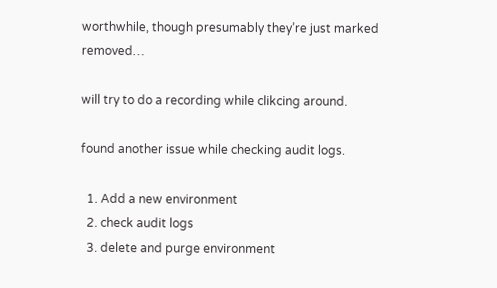worthwhile, though presumably they’re just marked removed…

will try to do a recording while clikcing around.

found another issue while checking audit logs.

  1. Add a new environment
  2. check audit logs
  3. delete and purge environment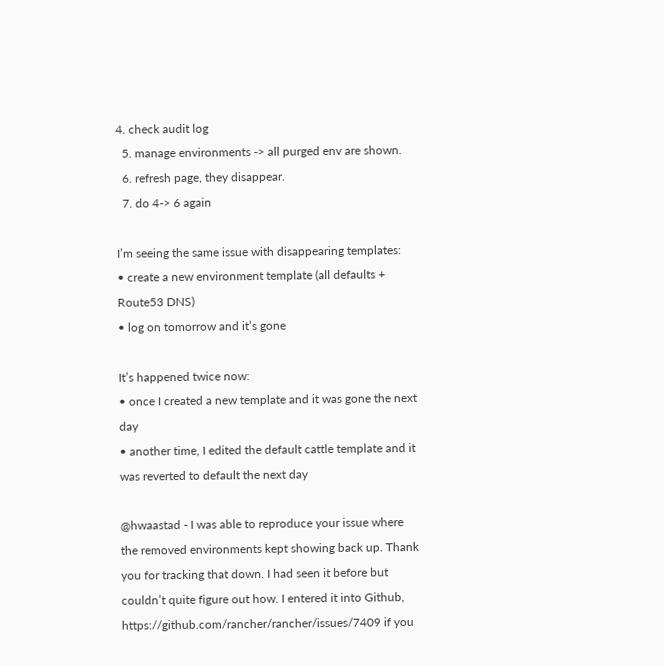4. check audit log
  5. manage environments -> all purged env are shown.
  6. refresh page, they disappear.
  7. do 4-> 6 again

I’m seeing the same issue with disappearing templates:
• create a new environment template (all defaults + Route53 DNS)
• log on tomorrow and it’s gone

It’s happened twice now:
• once I created a new template and it was gone the next day
• another time, I edited the default cattle template and it was reverted to default the next day

@hwaastad - I was able to reproduce your issue where the removed environments kept showing back up. Thank you for tracking that down. I had seen it before but couldn’t quite figure out how. I entered it into Github, https://github.com/rancher/rancher/issues/7409 if you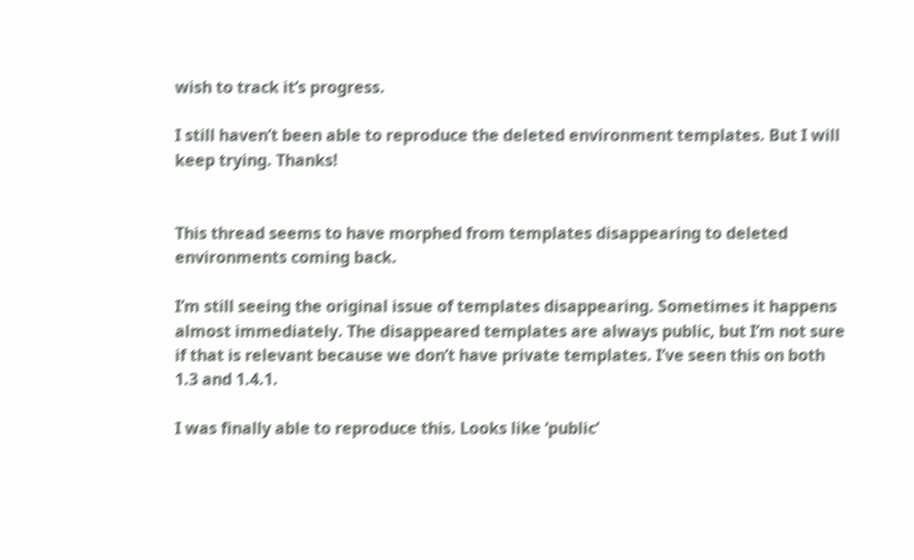wish to track it’s progress.

I still haven’t been able to reproduce the deleted environment templates. But I will keep trying. Thanks!


This thread seems to have morphed from templates disappearing to deleted environments coming back.

I’m still seeing the original issue of templates disappearing. Sometimes it happens almost immediately. The disappeared templates are always public, but I’m not sure if that is relevant because we don’t have private templates. I’ve seen this on both 1.3 and 1.4.1.

I was finally able to reproduce this. Looks like ‘public’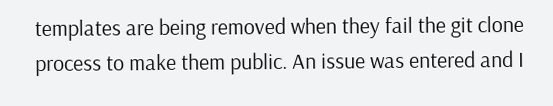templates are being removed when they fail the git clone process to make them public. An issue was entered and I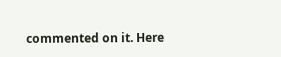commented on it. Here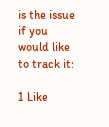is the issue if you would like to track it:

1 Like